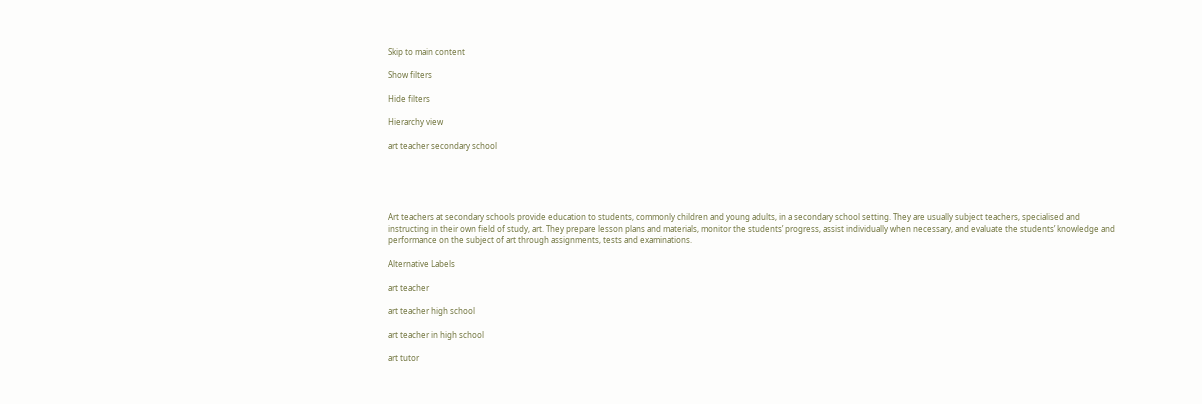Skip to main content

Show filters

Hide filters

Hierarchy view

art teacher secondary school





Art teachers at secondary schools provide education to students, commonly children and young adults, in a secondary school setting. They are usually subject teachers, specialised and instructing in their own field of study, art. They prepare lesson plans and materials, monitor the students’ progress, assist individually when necessary, and evaluate the students’ knowledge and performance on the subject of art through assignments, tests and examinations.

Alternative Labels

art teacher

art teacher high school

art teacher in high school

art tutor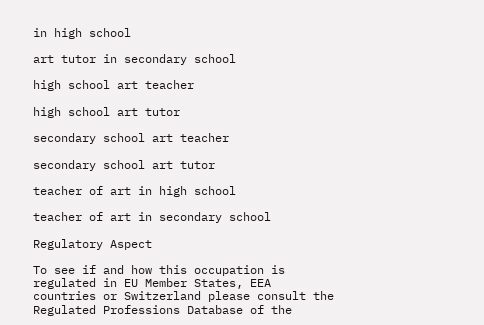in high school

art tutor in secondary school

high school art teacher

high school art tutor

secondary school art teacher

secondary school art tutor

teacher of art in high school

teacher of art in secondary school

Regulatory Aspect

To see if and how this occupation is regulated in EU Member States, EEA countries or Switzerland please consult the Regulated Professions Database of the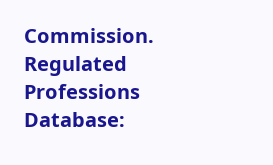Commission. Regulated Professions Database: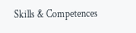Skills & Competences